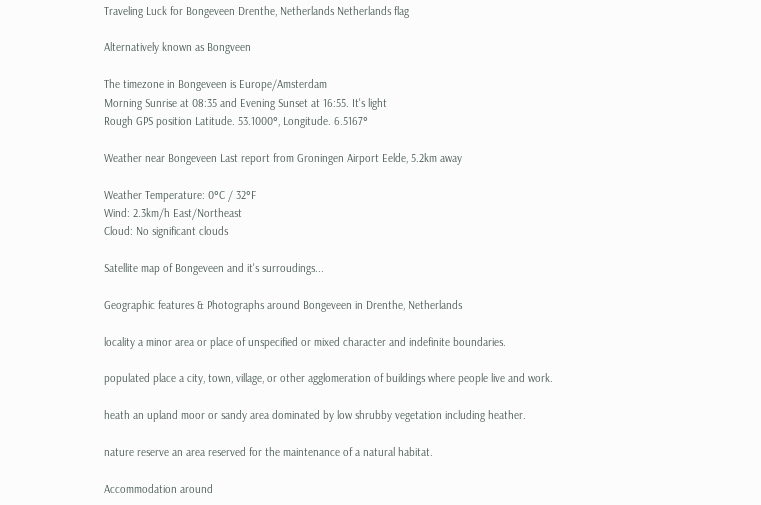Traveling Luck for Bongeveen Drenthe, Netherlands Netherlands flag

Alternatively known as Bongveen

The timezone in Bongeveen is Europe/Amsterdam
Morning Sunrise at 08:35 and Evening Sunset at 16:55. It's light
Rough GPS position Latitude. 53.1000°, Longitude. 6.5167°

Weather near Bongeveen Last report from Groningen Airport Eelde, 5.2km away

Weather Temperature: 0°C / 32°F
Wind: 2.3km/h East/Northeast
Cloud: No significant clouds

Satellite map of Bongeveen and it's surroudings...

Geographic features & Photographs around Bongeveen in Drenthe, Netherlands

locality a minor area or place of unspecified or mixed character and indefinite boundaries.

populated place a city, town, village, or other agglomeration of buildings where people live and work.

heath an upland moor or sandy area dominated by low shrubby vegetation including heather.

nature reserve an area reserved for the maintenance of a natural habitat.

Accommodation around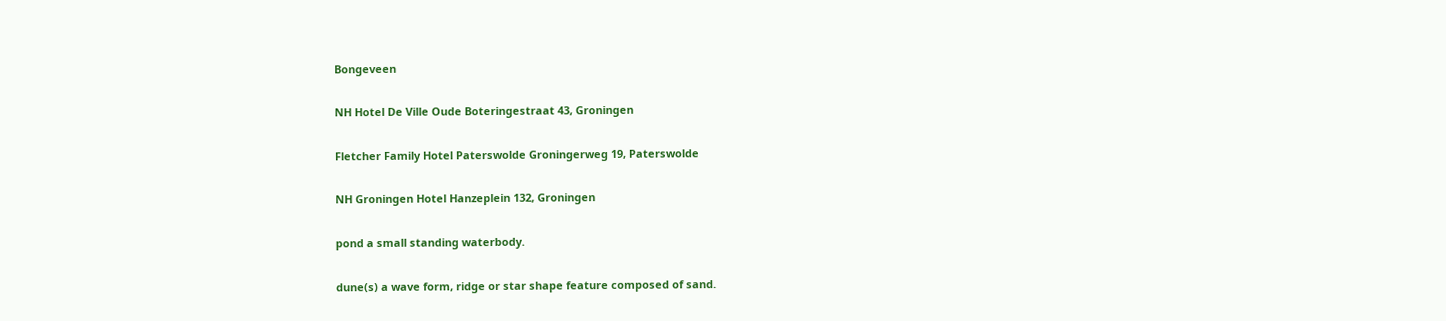Bongeveen

NH Hotel De Ville Oude Boteringestraat 43, Groningen

Fletcher Family Hotel Paterswolde Groningerweg 19, Paterswolde

NH Groningen Hotel Hanzeplein 132, Groningen

pond a small standing waterbody.

dune(s) a wave form, ridge or star shape feature composed of sand.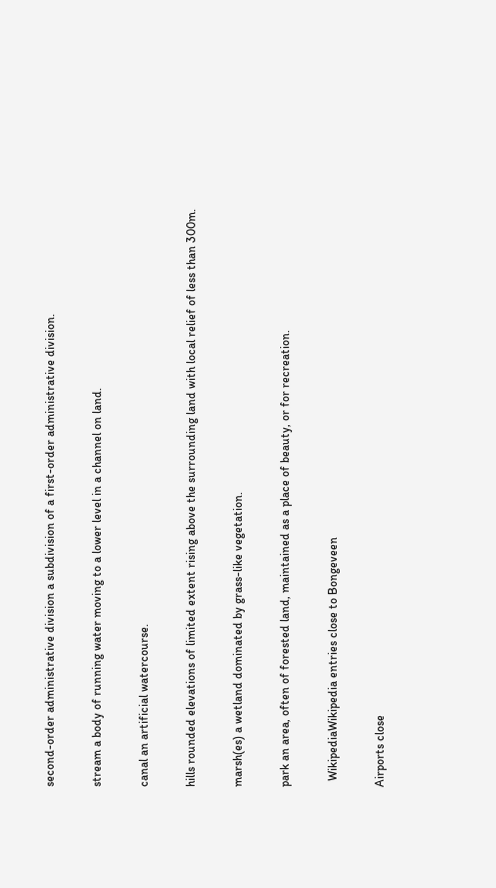second-order administrative division a subdivision of a first-order administrative division.

stream a body of running water moving to a lower level in a channel on land.

canal an artificial watercourse.

hills rounded elevations of limited extent rising above the surrounding land with local relief of less than 300m.

marsh(es) a wetland dominated by grass-like vegetation.

park an area, often of forested land, maintained as a place of beauty, or for recreation.

  WikipediaWikipedia entries close to Bongeveen

Airports close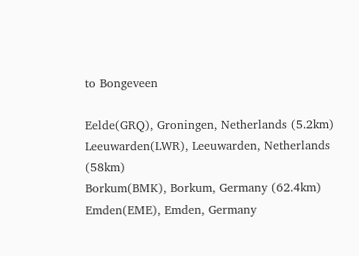to Bongeveen

Eelde(GRQ), Groningen, Netherlands (5.2km)
Leeuwarden(LWR), Leeuwarden, Netherlands (58km)
Borkum(BMK), Borkum, Germany (62.4km)
Emden(EME), Emden, Germany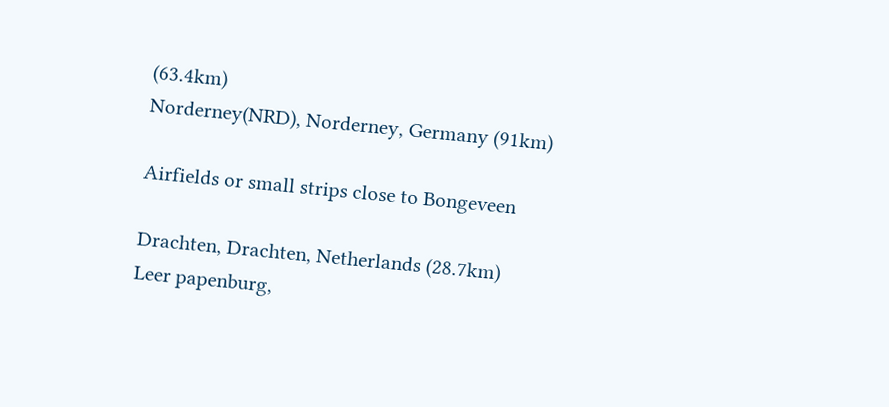(63.4km)
Norderney(NRD), Norderney, Germany (91km)

Airfields or small strips close to Bongeveen

Drachten, Drachten, Netherlands (28.7km)
Leer papenburg,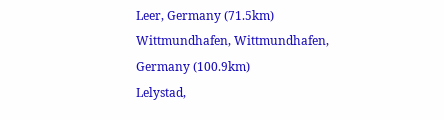Leer, Germany (71.5km)
Wittmundhafen, Wittmundhafen, Germany (100.9km)
Lelystad,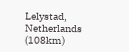Lelystad, Netherlands (108km)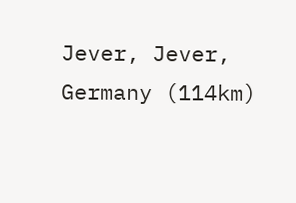Jever, Jever, Germany (114km)